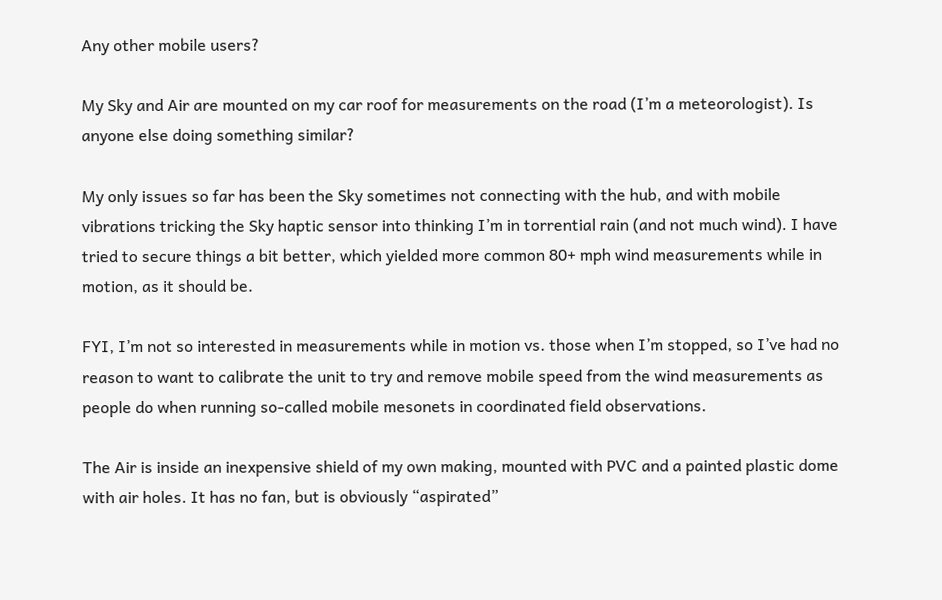Any other mobile users?

My Sky and Air are mounted on my car roof for measurements on the road (I’m a meteorologist). Is anyone else doing something similar?

My only issues so far has been the Sky sometimes not connecting with the hub, and with mobile vibrations tricking the Sky haptic sensor into thinking I’m in torrential rain (and not much wind). I have tried to secure things a bit better, which yielded more common 80+ mph wind measurements while in motion, as it should be.

FYI, I’m not so interested in measurements while in motion vs. those when I’m stopped, so I’ve had no reason to want to calibrate the unit to try and remove mobile speed from the wind measurements as people do when running so-called mobile mesonets in coordinated field observations.

The Air is inside an inexpensive shield of my own making, mounted with PVC and a painted plastic dome with air holes. It has no fan, but is obviously “aspirated”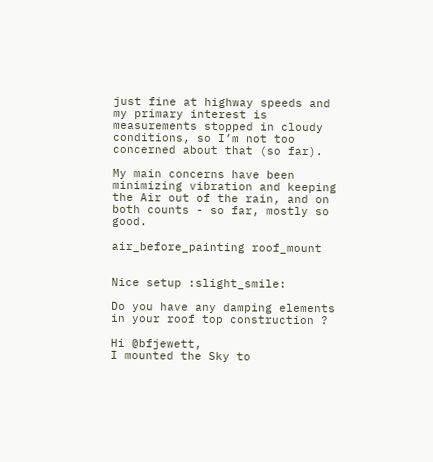just fine at highway speeds and my primary interest is measurements stopped in cloudy conditions, so I’m not too concerned about that (so far).

My main concerns have been minimizing vibration and keeping the Air out of the rain, and on both counts - so far, mostly so good.

air_before_painting roof_mount


Nice setup :slight_smile:

Do you have any damping elements in your roof top construction ?

Hi @bfjewett,
I mounted the Sky to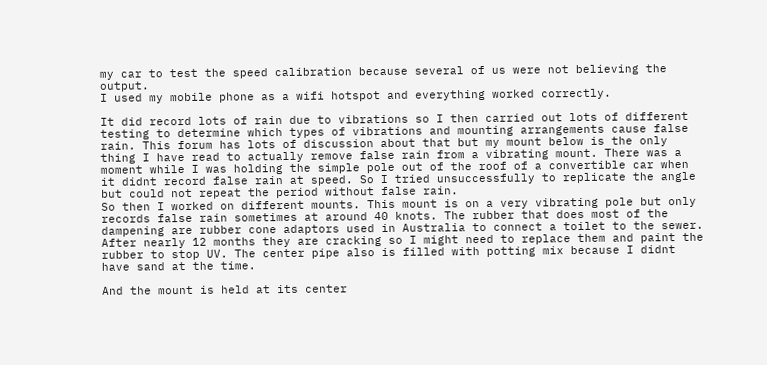my car to test the speed calibration because several of us were not believing the output.
I used my mobile phone as a wifi hotspot and everything worked correctly.

It did record lots of rain due to vibrations so I then carried out lots of different testing to determine which types of vibrations and mounting arrangements cause false rain. This forum has lots of discussion about that but my mount below is the only thing I have read to actually remove false rain from a vibrating mount. There was a moment while I was holding the simple pole out of the roof of a convertible car when it didnt record false rain at speed. So I tried unsuccessfully to replicate the angle but could not repeat the period without false rain.
So then I worked on different mounts. This mount is on a very vibrating pole but only records false rain sometimes at around 40 knots. The rubber that does most of the dampening are rubber cone adaptors used in Australia to connect a toilet to the sewer. After nearly 12 months they are cracking so I might need to replace them and paint the rubber to stop UV. The center pipe also is filled with potting mix because I didnt have sand at the time.

And the mount is held at its center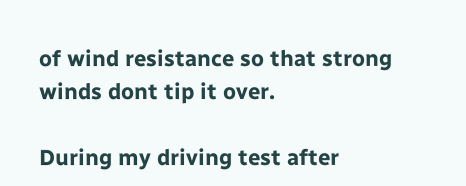of wind resistance so that strong winds dont tip it over.

During my driving test after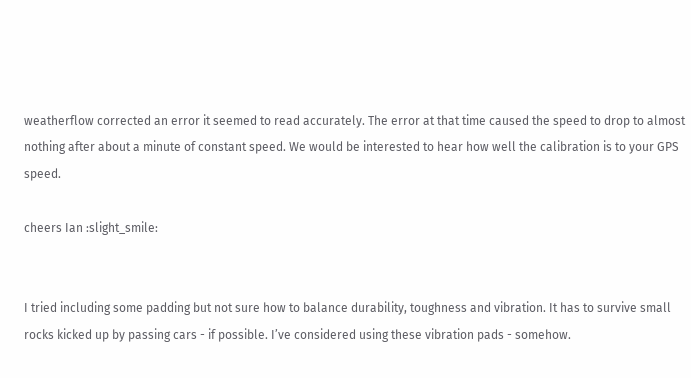weatherflow corrected an error it seemed to read accurately. The error at that time caused the speed to drop to almost nothing after about a minute of constant speed. We would be interested to hear how well the calibration is to your GPS speed.

cheers Ian :slight_smile:


I tried including some padding but not sure how to balance durability, toughness and vibration. It has to survive small rocks kicked up by passing cars - if possible. I’ve considered using these vibration pads - somehow.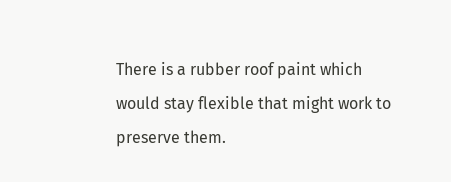There is a rubber roof paint which would stay flexible that might work to preserve them.